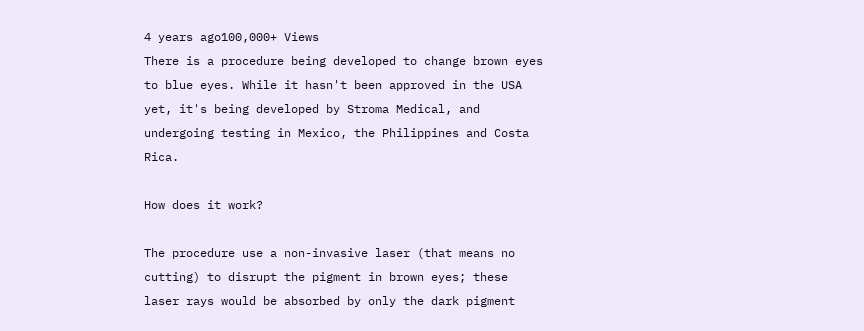4 years ago100,000+ Views
There is a procedure being developed to change brown eyes to blue eyes. While it hasn't been approved in the USA yet, it's being developed by Stroma Medical, and undergoing testing in Mexico, the Philippines and Costa Rica.

How does it work?

The procedure use a non-invasive laser (that means no cutting) to disrupt the pigment in brown eyes; these laser rays would be absorbed by only the dark pigment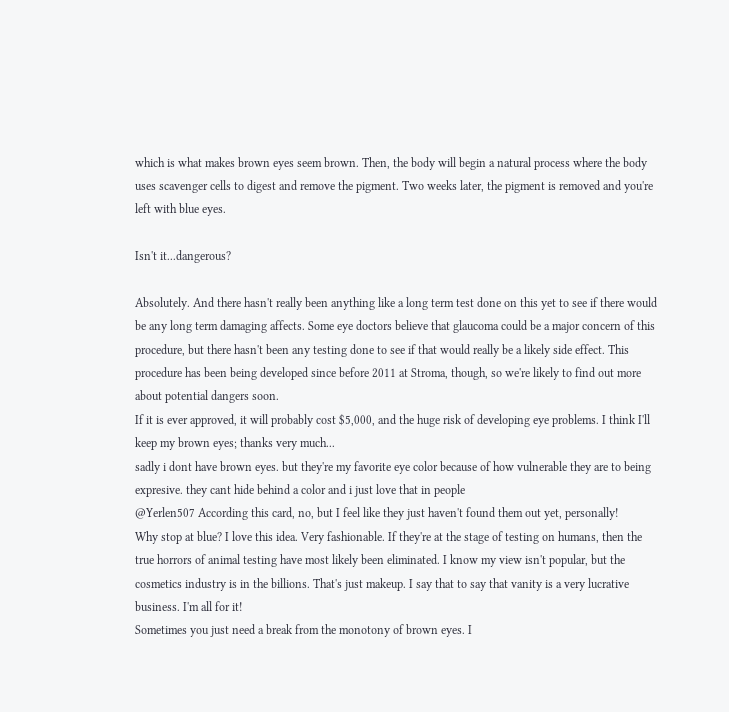which is what makes brown eyes seem brown. Then, the body will begin a natural process where the body uses scavenger cells to digest and remove the pigment. Two weeks later, the pigment is removed and you're left with blue eyes.

Isn't it...dangerous?

Absolutely. And there hasn't really been anything like a long term test done on this yet to see if there would be any long term damaging affects. Some eye doctors believe that glaucoma could be a major concern of this procedure, but there hasn't been any testing done to see if that would really be a likely side effect. This procedure has been being developed since before 2011 at Stroma, though, so we're likely to find out more about potential dangers soon.
If it is ever approved, it will probably cost $5,000, and the huge risk of developing eye problems. I think I'll keep my brown eyes; thanks very much...
sadly i dont have brown eyes. but they're my favorite eye color because of how vulnerable they are to being expresive. they cant hide behind a color and i just love that in people
@Yerlen507 According this card, no, but I feel like they just haven't found them out yet, personally!
Why stop at blue? I love this idea. Very fashionable. If they're at the stage of testing on humans, then the true horrors of animal testing have most likely been eliminated. I know my view isn't popular, but the cosmetics industry is in the billions. That's just makeup. I say that to say that vanity is a very lucrative business. I'm all for it!
Sometimes you just need a break from the monotony of brown eyes. I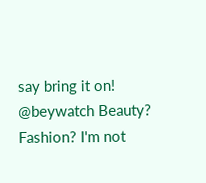say bring it on!
@beywatch Beauty? Fashion? I'm not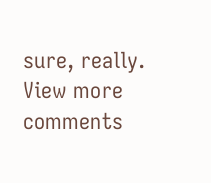sure, really.
View more comments